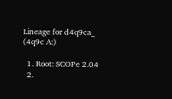Lineage for d4q9ca_ (4q9c A:)

  1. Root: SCOPe 2.04
  2.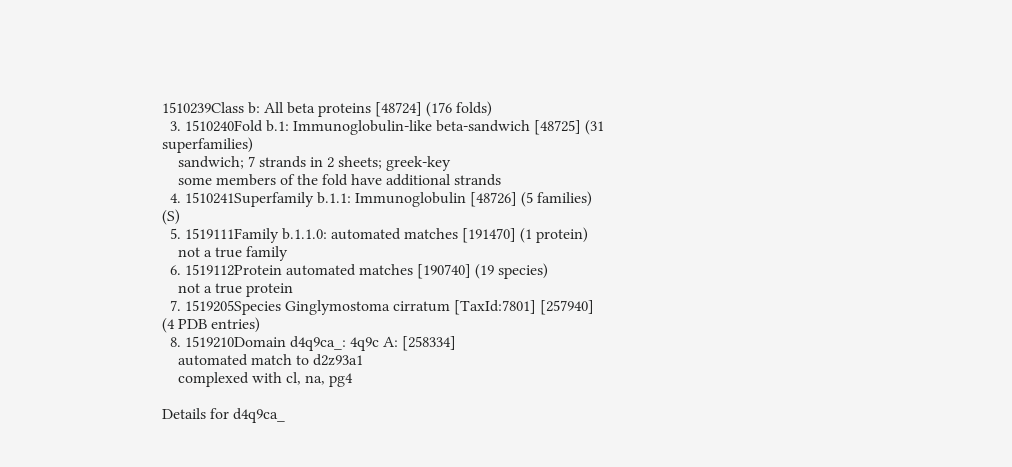1510239Class b: All beta proteins [48724] (176 folds)
  3. 1510240Fold b.1: Immunoglobulin-like beta-sandwich [48725] (31 superfamilies)
    sandwich; 7 strands in 2 sheets; greek-key
    some members of the fold have additional strands
  4. 1510241Superfamily b.1.1: Immunoglobulin [48726] (5 families) (S)
  5. 1519111Family b.1.1.0: automated matches [191470] (1 protein)
    not a true family
  6. 1519112Protein automated matches [190740] (19 species)
    not a true protein
  7. 1519205Species Ginglymostoma cirratum [TaxId:7801] [257940] (4 PDB entries)
  8. 1519210Domain d4q9ca_: 4q9c A: [258334]
    automated match to d2z93a1
    complexed with cl, na, pg4

Details for d4q9ca_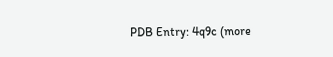PDB Entry: 4q9c (more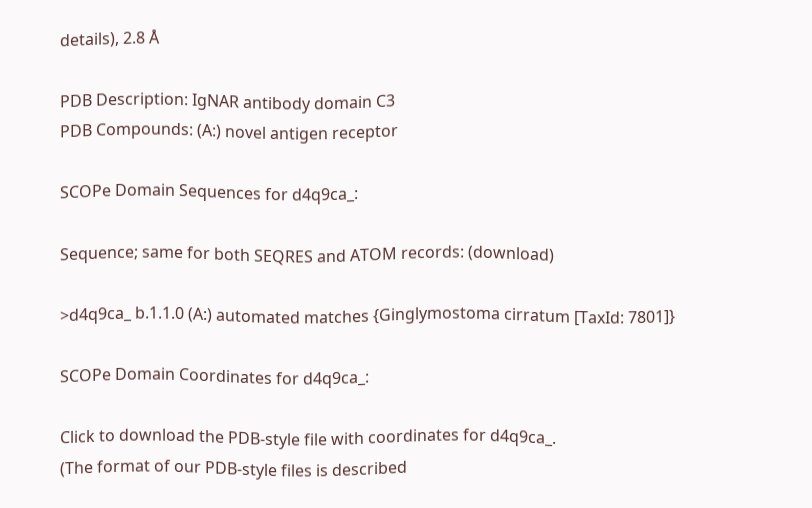details), 2.8 Å

PDB Description: IgNAR antibody domain C3
PDB Compounds: (A:) novel antigen receptor

SCOPe Domain Sequences for d4q9ca_:

Sequence; same for both SEQRES and ATOM records: (download)

>d4q9ca_ b.1.1.0 (A:) automated matches {Ginglymostoma cirratum [TaxId: 7801]}

SCOPe Domain Coordinates for d4q9ca_:

Click to download the PDB-style file with coordinates for d4q9ca_.
(The format of our PDB-style files is described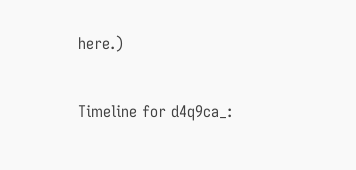here.)

Timeline for d4q9ca_: